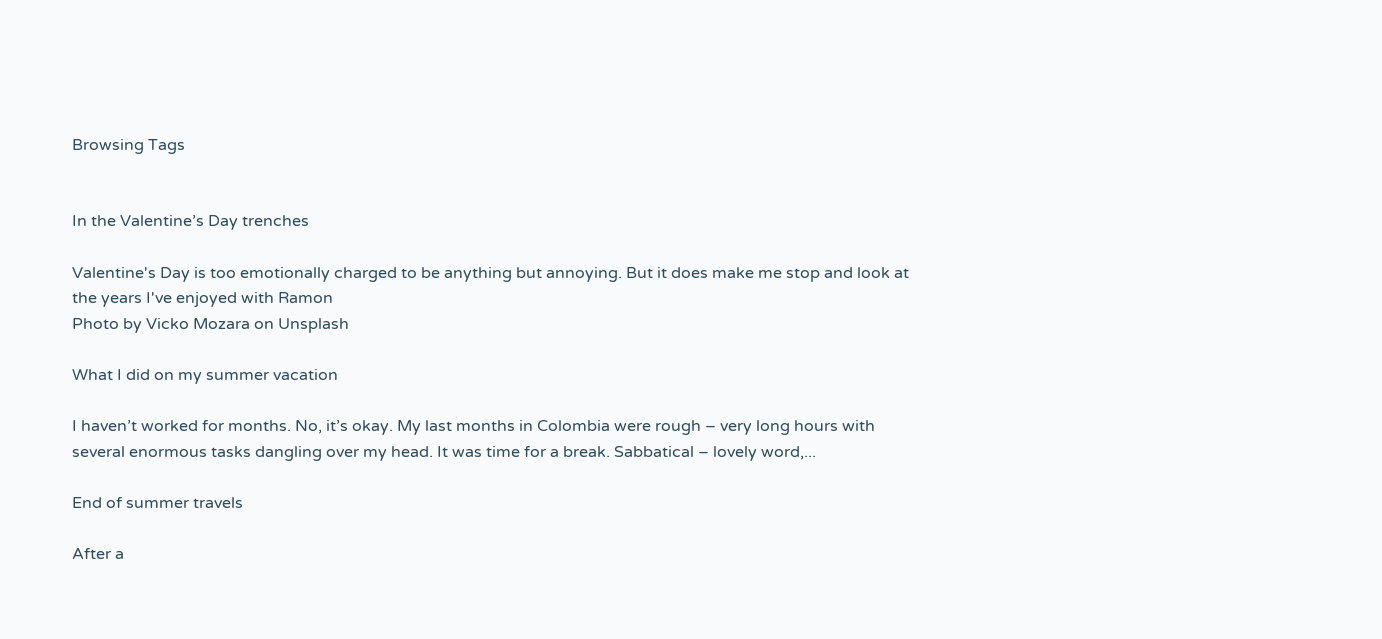Browsing Tags


In the Valentine’s Day trenches

Valentine's Day is too emotionally charged to be anything but annoying. But it does make me stop and look at the years I've enjoyed with Ramon
Photo by Vicko Mozara on Unsplash

What I did on my summer vacation

I haven’t worked for months. No, it’s okay. My last months in Colombia were rough – very long hours with several enormous tasks dangling over my head. It was time for a break. Sabbatical – lovely word,...

End of summer travels

After a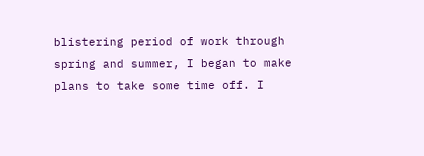blistering period of work through spring and summer, I began to make plans to take some time off. I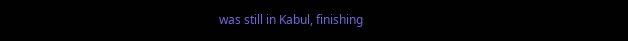was still in Kabul, finishing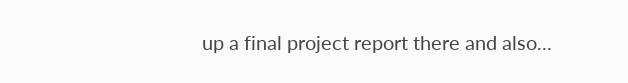up a final project report there and also...